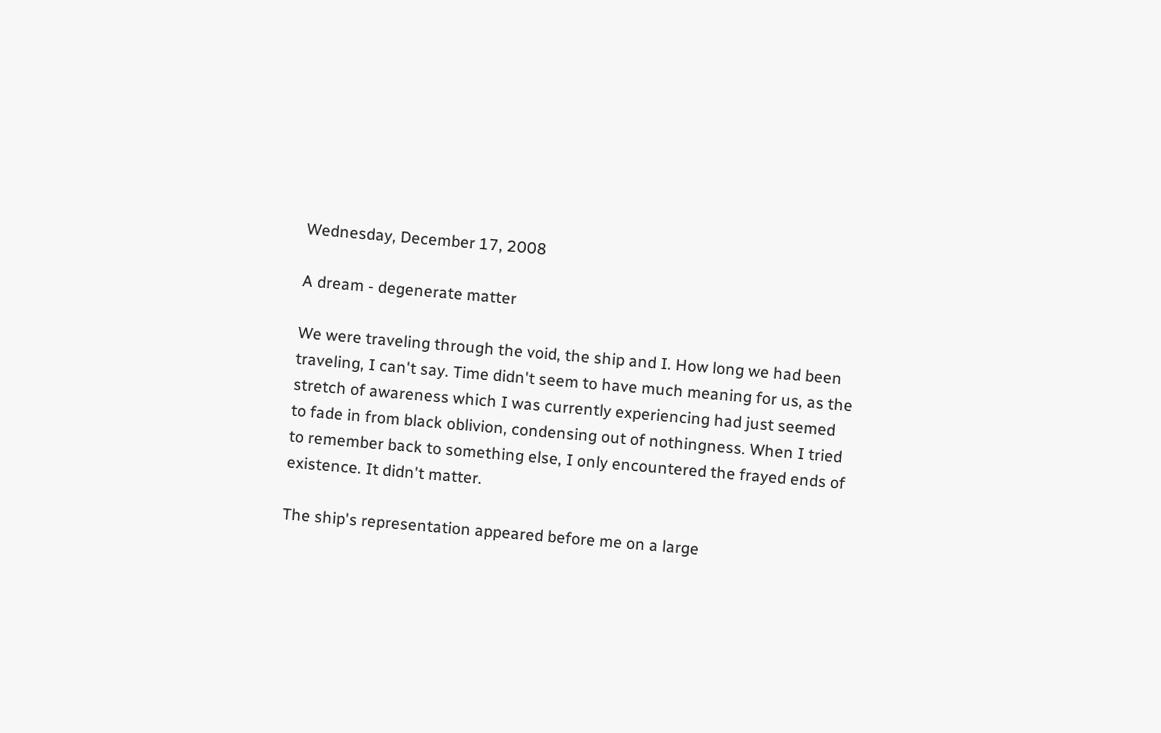Wednesday, December 17, 2008

A dream - degenerate matter

We were traveling through the void, the ship and I. How long we had been traveling, I can't say. Time didn't seem to have much meaning for us, as the stretch of awareness which I was currently experiencing had just seemed to fade in from black oblivion, condensing out of nothingness. When I tried to remember back to something else, I only encountered the frayed ends of existence. It didn't matter.

The ship's representation appeared before me on a large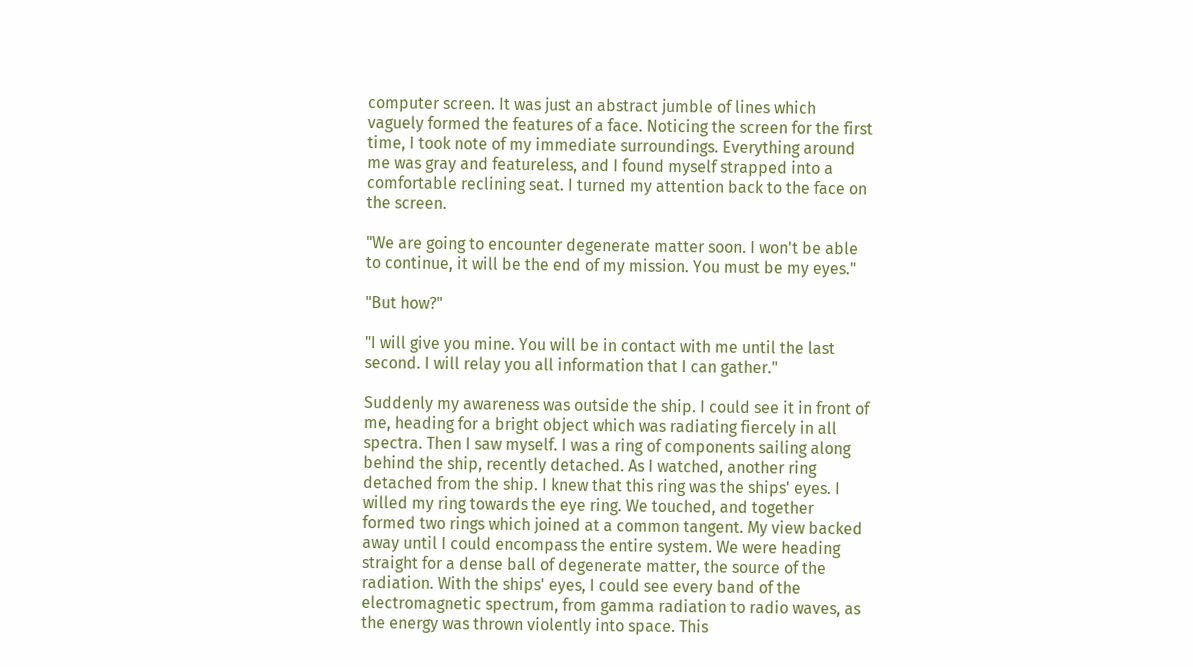computer screen. It was just an abstract jumble of lines which vaguely formed the features of a face. Noticing the screen for the first time, I took note of my immediate surroundings. Everything around me was gray and featureless, and I found myself strapped into a comfortable reclining seat. I turned my attention back to the face on the screen.

"We are going to encounter degenerate matter soon. I won't be able to continue, it will be the end of my mission. You must be my eyes."

"But how?"

"I will give you mine. You will be in contact with me until the last second. I will relay you all information that I can gather."

Suddenly my awareness was outside the ship. I could see it in front of me, heading for a bright object which was radiating fiercely in all spectra. Then I saw myself. I was a ring of components sailing along behind the ship, recently detached. As I watched, another ring detached from the ship. I knew that this ring was the ships' eyes. I willed my ring towards the eye ring. We touched, and together formed two rings which joined at a common tangent. My view backed away until I could encompass the entire system. We were heading straight for a dense ball of degenerate matter, the source of the radiation. With the ships' eyes, I could see every band of the electromagnetic spectrum, from gamma radiation to radio waves, as the energy was thrown violently into space. This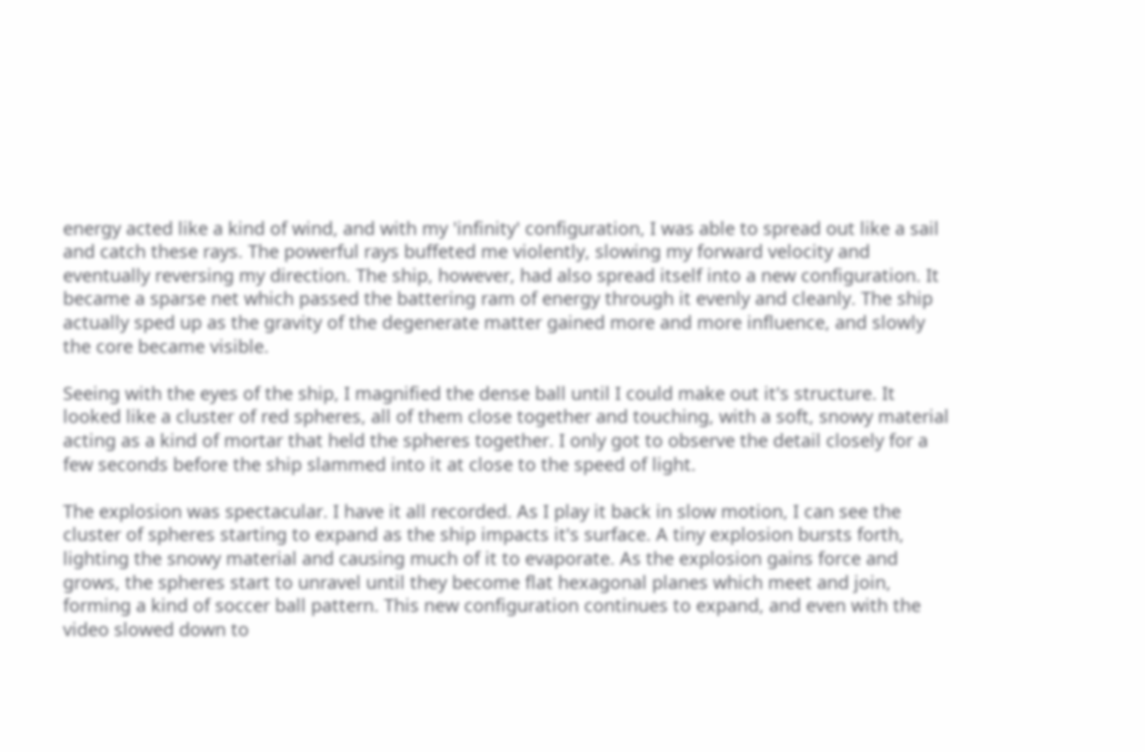energy acted like a kind of wind, and with my 'infinity' configuration, I was able to spread out like a sail and catch these rays. The powerful rays buffeted me violently, slowing my forward velocity and eventually reversing my direction. The ship, however, had also spread itself into a new configuration. It became a sparse net which passed the battering ram of energy through it evenly and cleanly. The ship actually sped up as the gravity of the degenerate matter gained more and more influence, and slowly the core became visible.

Seeing with the eyes of the ship, I magnified the dense ball until I could make out it's structure. It looked like a cluster of red spheres, all of them close together and touching, with a soft, snowy material acting as a kind of mortar that held the spheres together. I only got to observe the detail closely for a few seconds before the ship slammed into it at close to the speed of light.

The explosion was spectacular. I have it all recorded. As I play it back in slow motion, I can see the cluster of spheres starting to expand as the ship impacts it's surface. A tiny explosion bursts forth, lighting the snowy material and causing much of it to evaporate. As the explosion gains force and grows, the spheres start to unravel until they become flat hexagonal planes which meet and join, forming a kind of soccer ball pattern. This new configuration continues to expand, and even with the video slowed down to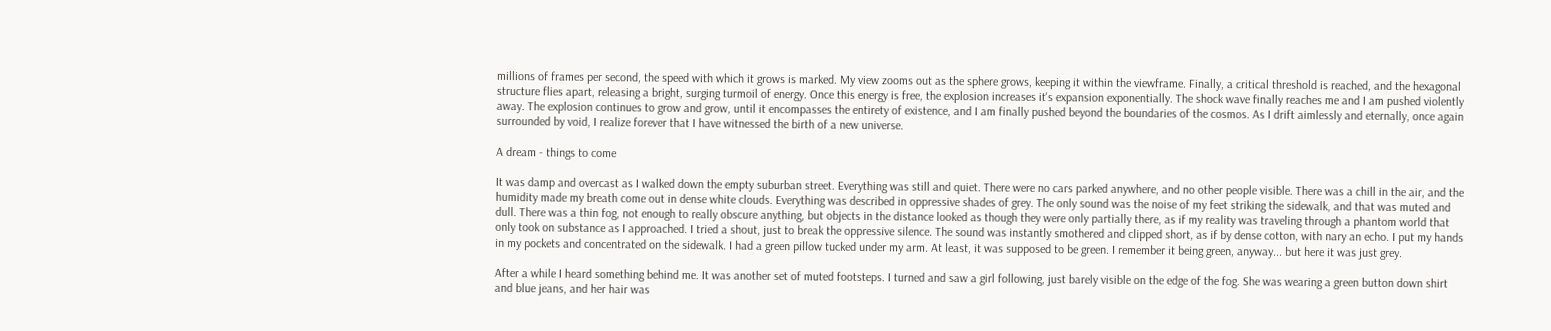millions of frames per second, the speed with which it grows is marked. My view zooms out as the sphere grows, keeping it within the viewframe. Finally, a critical threshold is reached, and the hexagonal structure flies apart, releasing a bright, surging turmoil of energy. Once this energy is free, the explosion increases it's expansion exponentially. The shock wave finally reaches me and I am pushed violently away. The explosion continues to grow and grow, until it encompasses the entirety of existence, and I am finally pushed beyond the boundaries of the cosmos. As I drift aimlessly and eternally, once again surrounded by void, I realize forever that I have witnessed the birth of a new universe.

A dream - things to come

It was damp and overcast as I walked down the empty suburban street. Everything was still and quiet. There were no cars parked anywhere, and no other people visible. There was a chill in the air, and the humidity made my breath come out in dense white clouds. Everything was described in oppressive shades of grey. The only sound was the noise of my feet striking the sidewalk, and that was muted and dull. There was a thin fog, not enough to really obscure anything, but objects in the distance looked as though they were only partially there, as if my reality was traveling through a phantom world that only took on substance as I approached. I tried a shout, just to break the oppressive silence. The sound was instantly smothered and clipped short, as if by dense cotton, with nary an echo. I put my hands in my pockets and concentrated on the sidewalk. I had a green pillow tucked under my arm. At least, it was supposed to be green. I remember it being green, anyway... but here it was just grey.

After a while I heard something behind me. It was another set of muted footsteps. I turned and saw a girl following, just barely visible on the edge of the fog. She was wearing a green button down shirt and blue jeans, and her hair was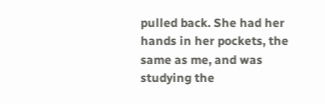pulled back. She had her hands in her pockets, the same as me, and was studying the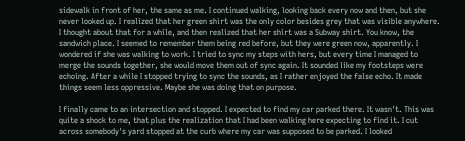sidewalk in front of her, the same as me. I continued walking, looking back every now and then, but she never looked up. I realized that her green shirt was the only color besides grey that was visible anywhere. I thought about that for a while, and then realized that her shirt was a Subway shirt. You know, the sandwich place. I seemed to remember them being red before, but they were green now, apparently. I wondered if she was walking to work. I tried to sync my steps with hers, but every time I managed to merge the sounds together, she would move them out of sync again. It sounded like my footsteps were echoing. After a while I stopped trying to sync the sounds, as I rather enjoyed the false echo. It made things seem less oppressive. Maybe she was doing that on purpose.

I finally came to an intersection and stopped. I expected to find my car parked there. It wasn't. This was quite a shock to me, that plus the realization that I had been walking here expecting to find it. I cut across somebody's yard stopped at the curb where my car was supposed to be parked. I looked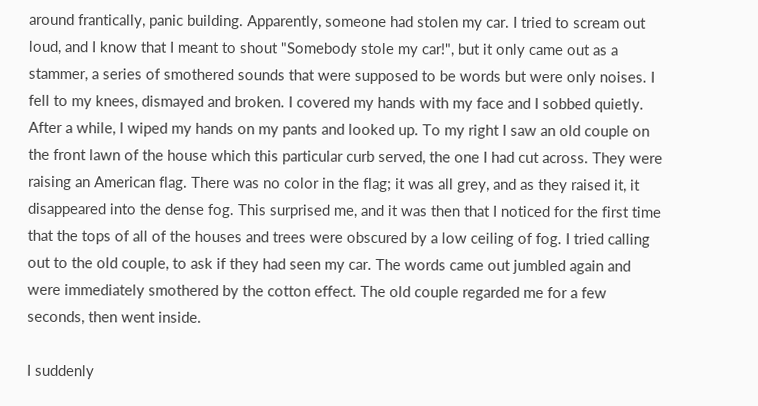around frantically, panic building. Apparently, someone had stolen my car. I tried to scream out loud, and I know that I meant to shout "Somebody stole my car!", but it only came out as a stammer, a series of smothered sounds that were supposed to be words but were only noises. I fell to my knees, dismayed and broken. I covered my hands with my face and I sobbed quietly. After a while, I wiped my hands on my pants and looked up. To my right I saw an old couple on the front lawn of the house which this particular curb served, the one I had cut across. They were raising an American flag. There was no color in the flag; it was all grey, and as they raised it, it disappeared into the dense fog. This surprised me, and it was then that I noticed for the first time that the tops of all of the houses and trees were obscured by a low ceiling of fog. I tried calling out to the old couple, to ask if they had seen my car. The words came out jumbled again and were immediately smothered by the cotton effect. The old couple regarded me for a few seconds, then went inside.

I suddenly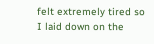felt extremely tired so I laid down on the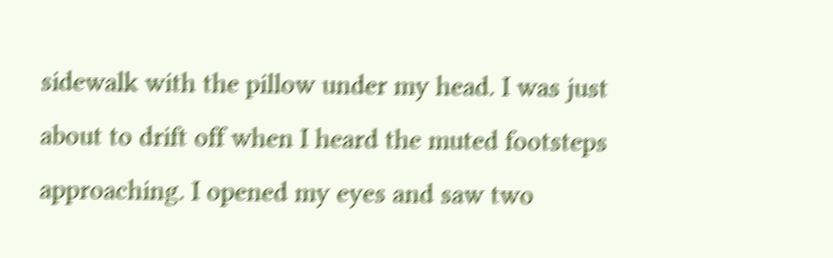sidewalk with the pillow under my head. I was just about to drift off when I heard the muted footsteps approaching. I opened my eyes and saw two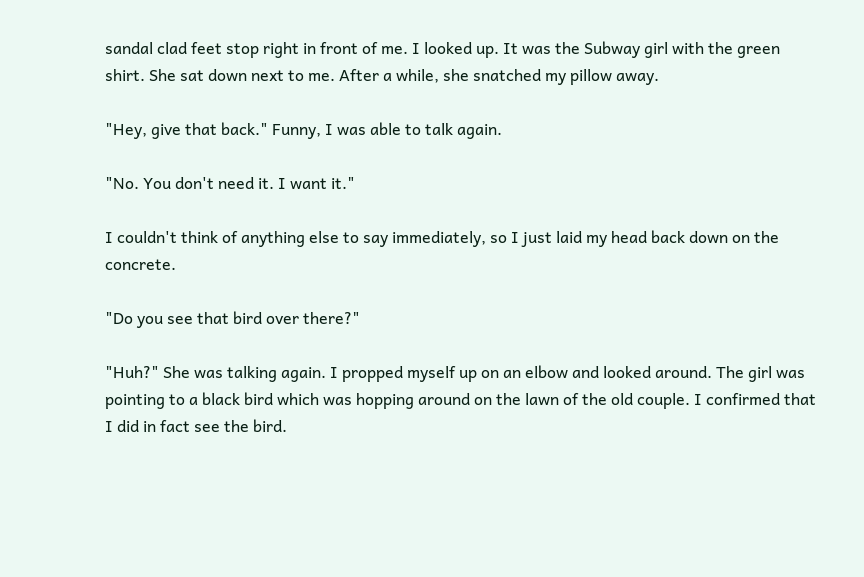sandal clad feet stop right in front of me. I looked up. It was the Subway girl with the green shirt. She sat down next to me. After a while, she snatched my pillow away.

"Hey, give that back." Funny, I was able to talk again.

"No. You don't need it. I want it."

I couldn't think of anything else to say immediately, so I just laid my head back down on the concrete.

"Do you see that bird over there?"

"Huh?" She was talking again. I propped myself up on an elbow and looked around. The girl was pointing to a black bird which was hopping around on the lawn of the old couple. I confirmed that I did in fact see the bird.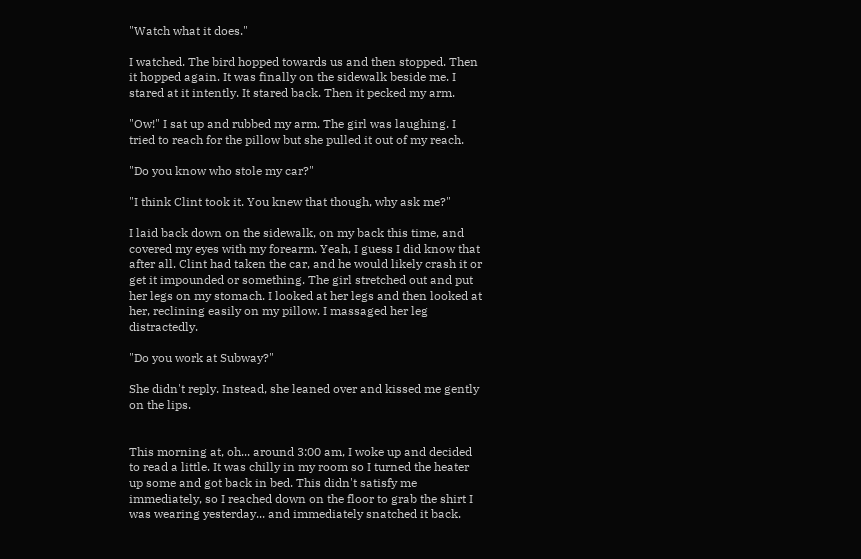"Watch what it does."

I watched. The bird hopped towards us and then stopped. Then it hopped again. It was finally on the sidewalk beside me. I stared at it intently. It stared back. Then it pecked my arm.

"Ow!" I sat up and rubbed my arm. The girl was laughing. I tried to reach for the pillow but she pulled it out of my reach.

"Do you know who stole my car?"

"I think Clint took it. You knew that though, why ask me?"

I laid back down on the sidewalk, on my back this time, and covered my eyes with my forearm. Yeah, I guess I did know that after all. Clint had taken the car, and he would likely crash it or get it impounded or something. The girl stretched out and put her legs on my stomach. I looked at her legs and then looked at her, reclining easily on my pillow. I massaged her leg distractedly.

"Do you work at Subway?"

She didn't reply. Instead, she leaned over and kissed me gently on the lips.


This morning at, oh... around 3:00 am, I woke up and decided to read a little. It was chilly in my room so I turned the heater up some and got back in bed. This didn't satisfy me immediately, so I reached down on the floor to grab the shirt I was wearing yesterday... and immediately snatched it back.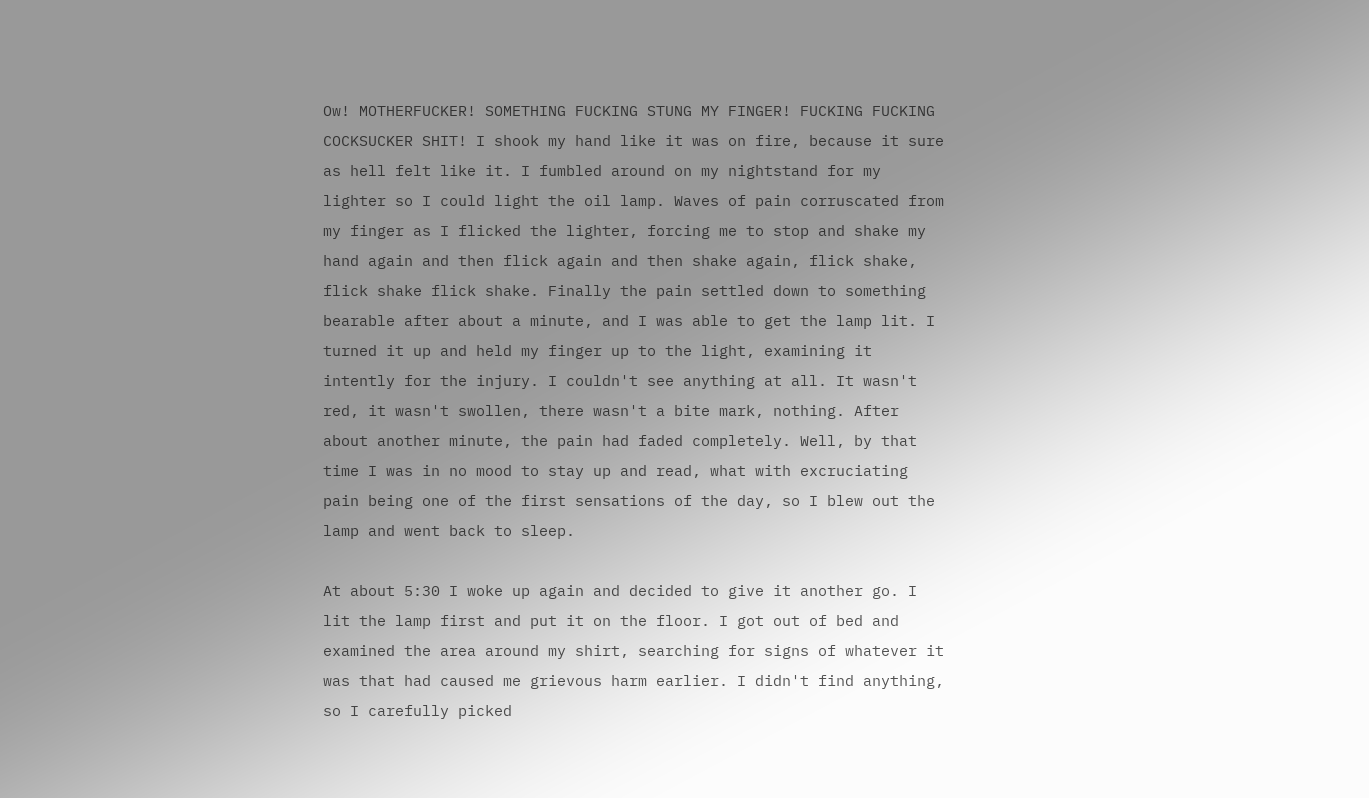Ow! MOTHERFUCKER! SOMETHING FUCKING STUNG MY FINGER! FUCKING FUCKING COCKSUCKER SHIT! I shook my hand like it was on fire, because it sure as hell felt like it. I fumbled around on my nightstand for my lighter so I could light the oil lamp. Waves of pain corruscated from my finger as I flicked the lighter, forcing me to stop and shake my hand again and then flick again and then shake again, flick shake, flick shake flick shake. Finally the pain settled down to something bearable after about a minute, and I was able to get the lamp lit. I turned it up and held my finger up to the light, examining it intently for the injury. I couldn't see anything at all. It wasn't red, it wasn't swollen, there wasn't a bite mark, nothing. After about another minute, the pain had faded completely. Well, by that time I was in no mood to stay up and read, what with excruciating pain being one of the first sensations of the day, so I blew out the lamp and went back to sleep.

At about 5:30 I woke up again and decided to give it another go. I lit the lamp first and put it on the floor. I got out of bed and examined the area around my shirt, searching for signs of whatever it was that had caused me grievous harm earlier. I didn't find anything, so I carefully picked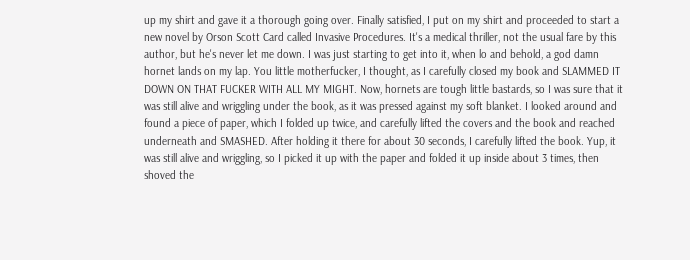up my shirt and gave it a thorough going over. Finally satisfied, I put on my shirt and proceeded to start a new novel by Orson Scott Card called Invasive Procedures. It's a medical thriller, not the usual fare by this author, but he's never let me down. I was just starting to get into it, when lo and behold, a god damn hornet lands on my lap. You little motherfucker, I thought, as I carefully closed my book and SLAMMED IT DOWN ON THAT FUCKER WITH ALL MY MIGHT. Now, hornets are tough little bastards, so I was sure that it was still alive and wriggling under the book, as it was pressed against my soft blanket. I looked around and found a piece of paper, which I folded up twice, and carefully lifted the covers and the book and reached underneath and SMASHED. After holding it there for about 30 seconds, I carefully lifted the book. Yup, it was still alive and wriggling, so I picked it up with the paper and folded it up inside about 3 times, then shoved the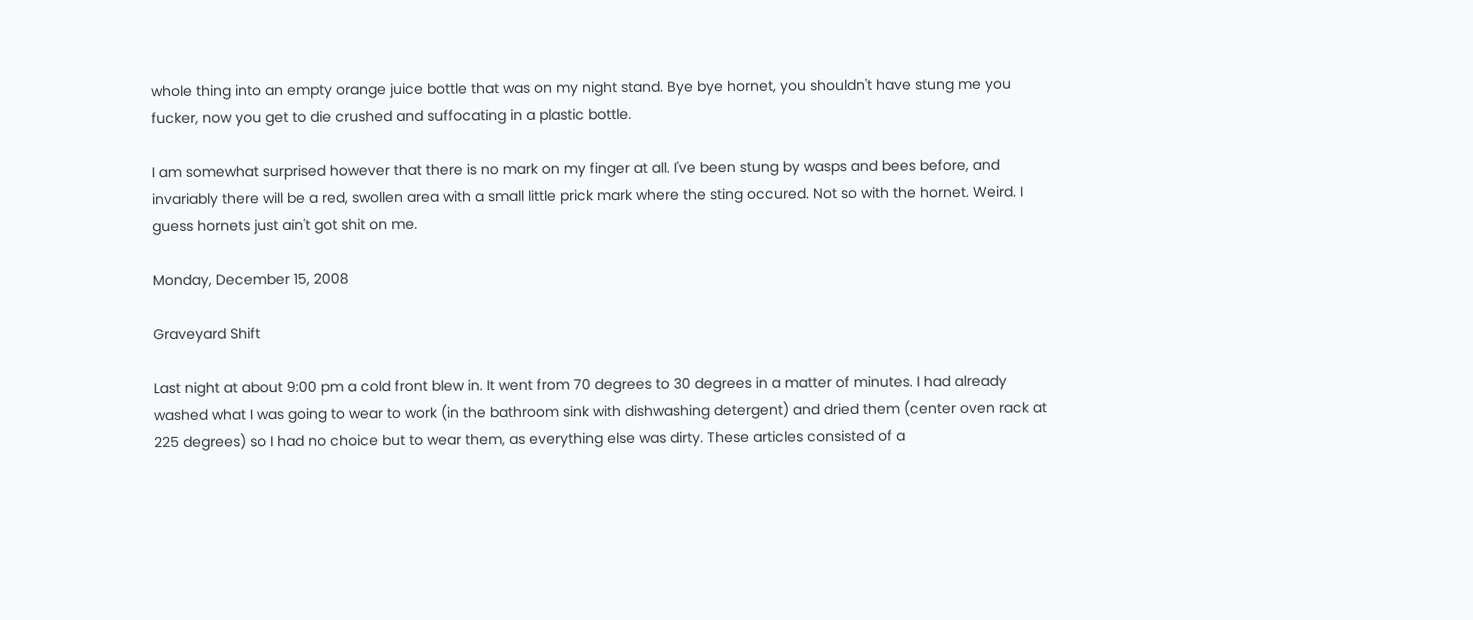whole thing into an empty orange juice bottle that was on my night stand. Bye bye hornet, you shouldn't have stung me you fucker, now you get to die crushed and suffocating in a plastic bottle.

I am somewhat surprised however that there is no mark on my finger at all. I've been stung by wasps and bees before, and invariably there will be a red, swollen area with a small little prick mark where the sting occured. Not so with the hornet. Weird. I guess hornets just ain't got shit on me.

Monday, December 15, 2008

Graveyard Shift

Last night at about 9:00 pm a cold front blew in. It went from 70 degrees to 30 degrees in a matter of minutes. I had already washed what I was going to wear to work (in the bathroom sink with dishwashing detergent) and dried them (center oven rack at 225 degrees) so I had no choice but to wear them, as everything else was dirty. These articles consisted of a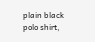plain black polo shirt,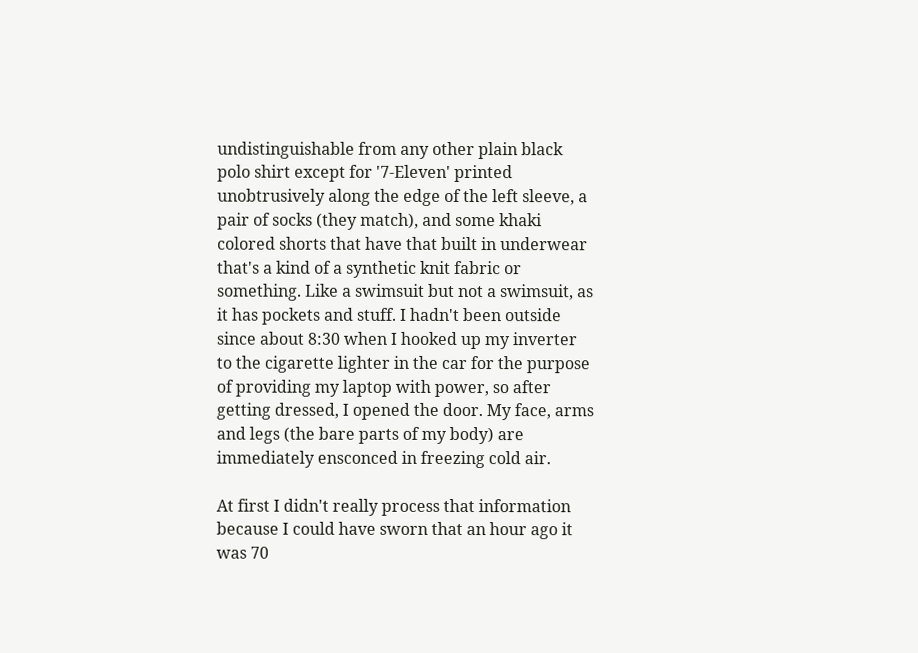undistinguishable from any other plain black polo shirt except for '7-Eleven' printed unobtrusively along the edge of the left sleeve, a pair of socks (they match), and some khaki colored shorts that have that built in underwear that's a kind of a synthetic knit fabric or something. Like a swimsuit but not a swimsuit, as it has pockets and stuff. I hadn't been outside since about 8:30 when I hooked up my inverter to the cigarette lighter in the car for the purpose of providing my laptop with power, so after getting dressed, I opened the door. My face, arms and legs (the bare parts of my body) are immediately ensconced in freezing cold air.

At first I didn't really process that information because I could have sworn that an hour ago it was 70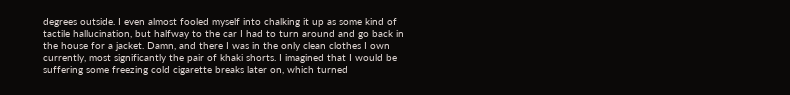degrees outside. I even almost fooled myself into chalking it up as some kind of tactile hallucination, but halfway to the car I had to turn around and go back in the house for a jacket. Damn, and there I was in the only clean clothes I own currently, most significantly the pair of khaki shorts. I imagined that I would be suffering some freezing cold cigarette breaks later on, which turned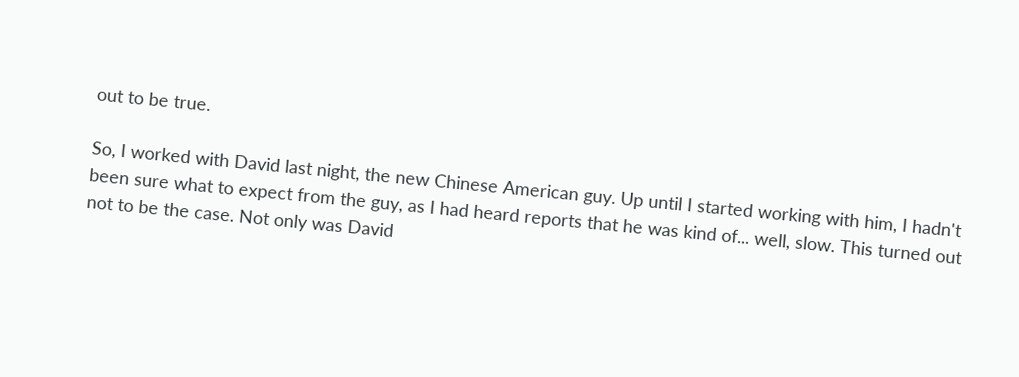out to be true.

So, I worked with David last night, the new Chinese American guy. Up until I started working with him, I hadn't been sure what to expect from the guy, as I had heard reports that he was kind of... well, slow. This turned out not to be the case. Not only was David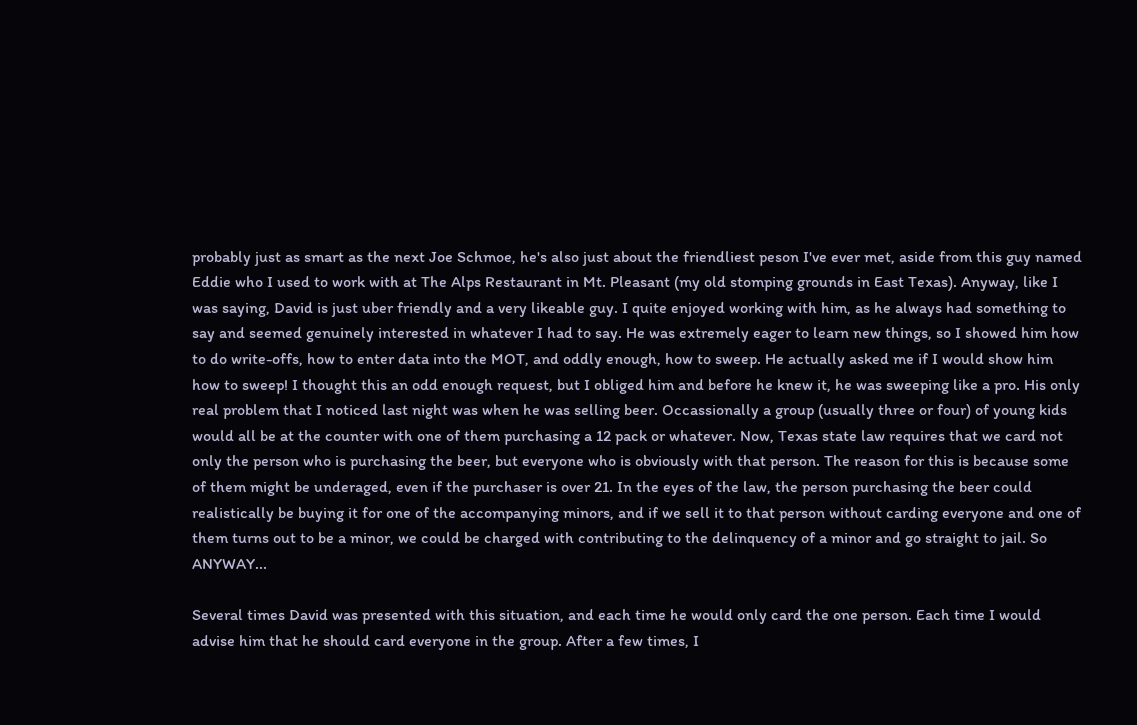probably just as smart as the next Joe Schmoe, he's also just about the friendliest peson I've ever met, aside from this guy named Eddie who I used to work with at The Alps Restaurant in Mt. Pleasant (my old stomping grounds in East Texas). Anyway, like I was saying, David is just uber friendly and a very likeable guy. I quite enjoyed working with him, as he always had something to say and seemed genuinely interested in whatever I had to say. He was extremely eager to learn new things, so I showed him how to do write-offs, how to enter data into the MOT, and oddly enough, how to sweep. He actually asked me if I would show him how to sweep! I thought this an odd enough request, but I obliged him and before he knew it, he was sweeping like a pro. His only real problem that I noticed last night was when he was selling beer. Occassionally a group (usually three or four) of young kids would all be at the counter with one of them purchasing a 12 pack or whatever. Now, Texas state law requires that we card not only the person who is purchasing the beer, but everyone who is obviously with that person. The reason for this is because some of them might be underaged, even if the purchaser is over 21. In the eyes of the law, the person purchasing the beer could realistically be buying it for one of the accompanying minors, and if we sell it to that person without carding everyone and one of them turns out to be a minor, we could be charged with contributing to the delinquency of a minor and go straight to jail. So ANYWAY...

Several times David was presented with this situation, and each time he would only card the one person. Each time I would advise him that he should card everyone in the group. After a few times, I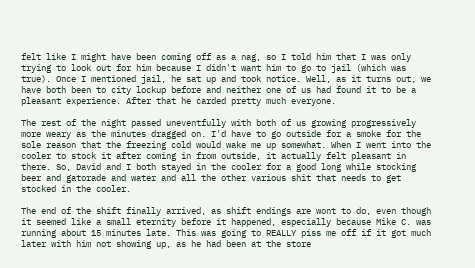felt like I might have been coming off as a nag, so I told him that I was only trying to look out for him because I didn't want him to go to jail (which was true). Once I mentioned jail, he sat up and took notice. Well, as it turns out, we have both been to city lockup before and neither one of us had found it to be a pleasant experience. After that he carded pretty much everyone.

The rest of the night passed uneventfully with both of us growing progressively more weary as the minutes dragged on. I'd have to go outside for a smoke for the sole reason that the freezing cold would wake me up somewhat. When I went into the cooler to stock it after coming in from outside, it actually felt pleasant in there. So, David and I both stayed in the cooler for a good long while stocking beer and gatorade and water and all the other various shit that needs to get stocked in the cooler.

The end of the shift finally arrived, as shift endings are wont to do, even though it seemed like a small eternity before it happened, especially because Mike C. was running about 15 minutes late. This was going to REALLY piss me off if it got much later with him not showing up, as he had been at the store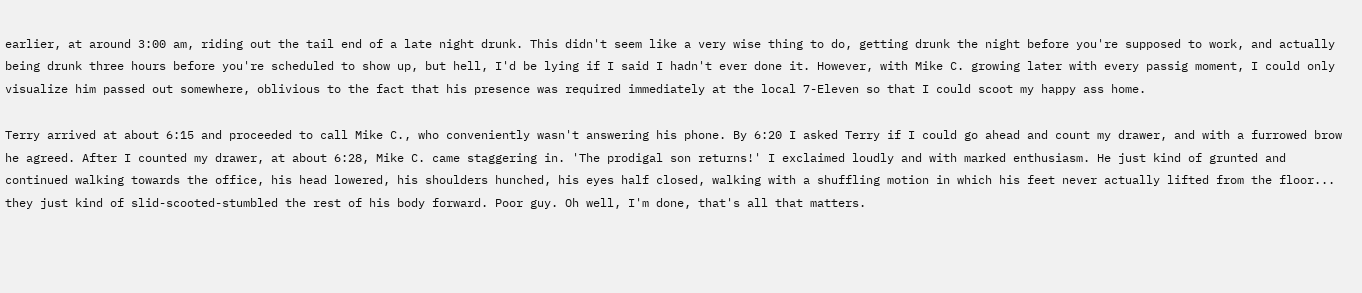earlier, at around 3:00 am, riding out the tail end of a late night drunk. This didn't seem like a very wise thing to do, getting drunk the night before you're supposed to work, and actually being drunk three hours before you're scheduled to show up, but hell, I'd be lying if I said I hadn't ever done it. However, with Mike C. growing later with every passig moment, I could only visualize him passed out somewhere, oblivious to the fact that his presence was required immediately at the local 7-Eleven so that I could scoot my happy ass home.

Terry arrived at about 6:15 and proceeded to call Mike C., who conveniently wasn't answering his phone. By 6:20 I asked Terry if I could go ahead and count my drawer, and with a furrowed brow he agreed. After I counted my drawer, at about 6:28, Mike C. came staggering in. 'The prodigal son returns!' I exclaimed loudly and with marked enthusiasm. He just kind of grunted and continued walking towards the office, his head lowered, his shoulders hunched, his eyes half closed, walking with a shuffling motion in which his feet never actually lifted from the floor... they just kind of slid-scooted-stumbled the rest of his body forward. Poor guy. Oh well, I'm done, that's all that matters.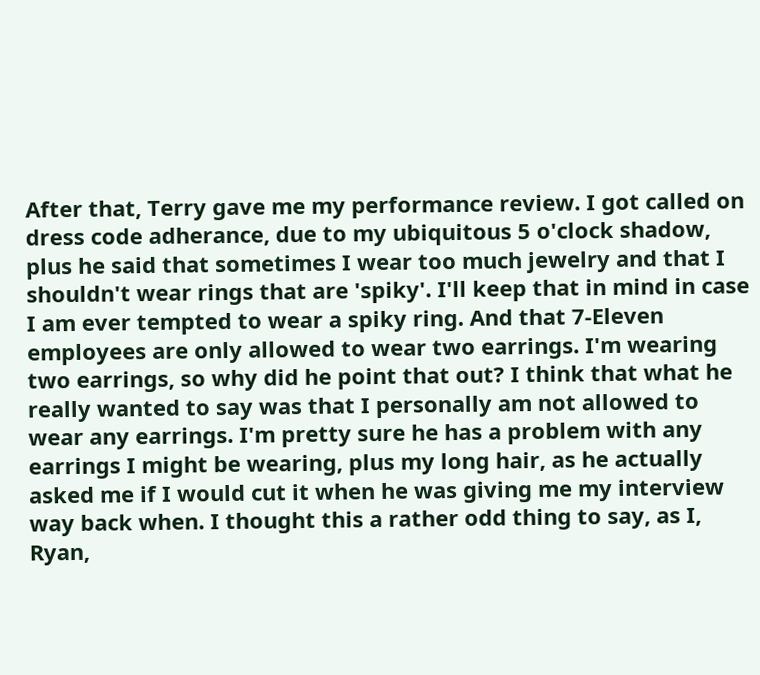After that, Terry gave me my performance review. I got called on dress code adherance, due to my ubiquitous 5 o'clock shadow, plus he said that sometimes I wear too much jewelry and that I shouldn't wear rings that are 'spiky'. I'll keep that in mind in case I am ever tempted to wear a spiky ring. And that 7-Eleven employees are only allowed to wear two earrings. I'm wearing two earrings, so why did he point that out? I think that what he really wanted to say was that I personally am not allowed to wear any earrings. I'm pretty sure he has a problem with any earrings I might be wearing, plus my long hair, as he actually asked me if I would cut it when he was giving me my interview way back when. I thought this a rather odd thing to say, as I, Ryan,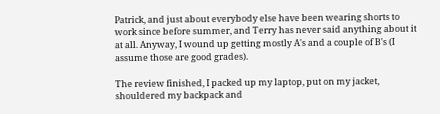Patrick, and just about everybody else have been wearing shorts to work since before summer, and Terry has never said anything about it at all. Anyway, I wound up getting mostly A's and a couple of B's (I assume those are good grades).

The review finished, I packed up my laptop, put on my jacket, shouldered my backpack and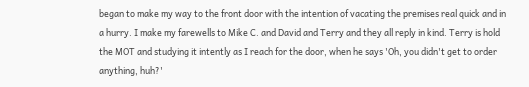began to make my way to the front door with the intention of vacating the premises real quick and in a hurry. I make my farewells to Mike C. and David and Terry and they all reply in kind. Terry is hold the MOT and studying it intently as I reach for the door, when he says 'Oh, you didn't get to order anything, huh?'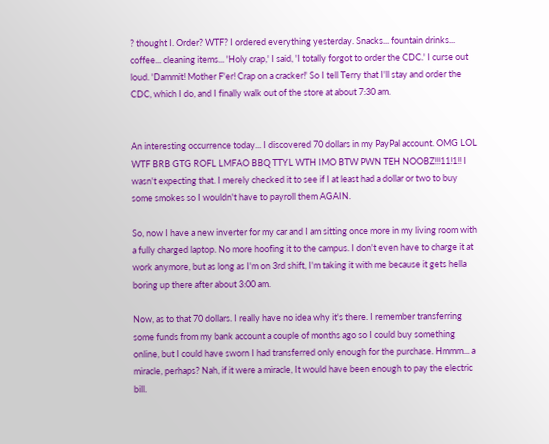? thought I. Order? WTF? I ordered everything yesterday. Snacks... fountain drinks... coffee... cleaning items... 'Holy crap,' I said, 'I totally forgot to order the CDC.' I curse out loud. 'Dammit! Mother F'er! Crap on a cracker!' So I tell Terry that I'll stay and order the CDC, which I do, and I finally walk out of the store at about 7:30 am.


An interesting occurrence today... I discovered 70 dollars in my PayPal account. OMG LOL WTF BRB GTG ROFL LMFAO BBQ TTYL WTH IMO BTW PWN TEH NOOBZ!!!11!1!! I wasn't expecting that. I merely checked it to see if I at least had a dollar or two to buy some smokes so I wouldn't have to payroll them AGAIN.

So, now I have a new inverter for my car and I am sitting once more in my living room with a fully charged laptop. No more hoofing it to the campus. I don't even have to charge it at work anymore, but as long as I'm on 3rd shift, I'm taking it with me because it gets hella boring up there after about 3:00 am.

Now, as to that 70 dollars. I really have no idea why it's there. I remember transferring some funds from my bank account a couple of months ago so I could buy something online, but I could have sworn I had transferred only enough for the purchase. Hmmm... a miracle, perhaps? Nah, if it were a miracle, It would have been enough to pay the electric bill.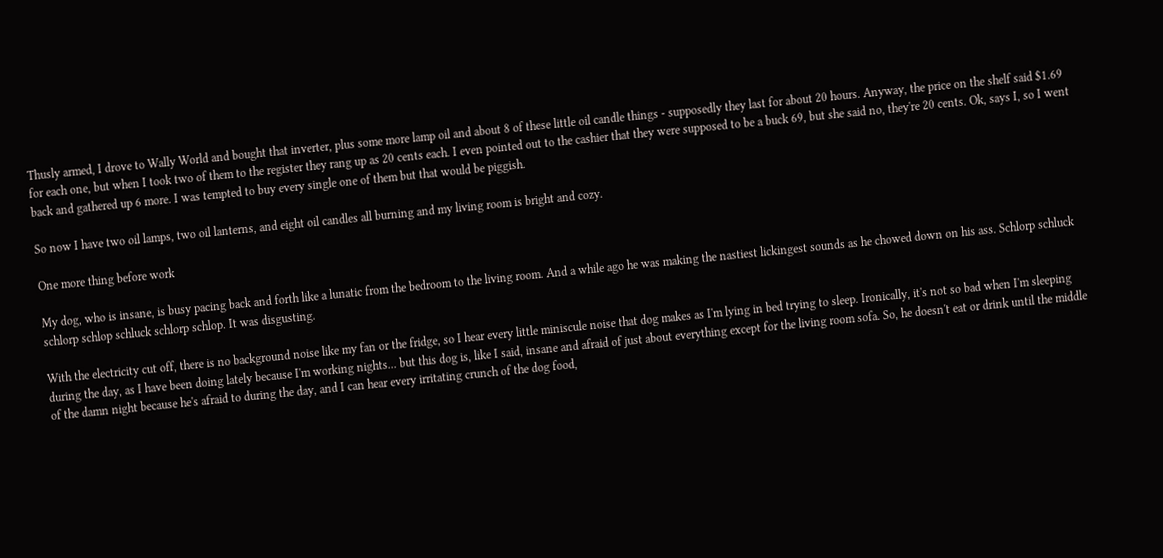Thusly armed, I drove to Wally World and bought that inverter, plus some more lamp oil and about 8 of these little oil candle things - supposedly they last for about 20 hours. Anyway, the price on the shelf said $1.69 for each one, but when I took two of them to the register they rang up as 20 cents each. I even pointed out to the cashier that they were supposed to be a buck 69, but she said no, they're 20 cents. Ok, says I, so I went back and gathered up 6 more. I was tempted to buy every single one of them but that would be piggish.

So now I have two oil lamps, two oil lanterns, and eight oil candles all burning and my living room is bright and cozy.

One more thing before work

My dog, who is insane, is busy pacing back and forth like a lunatic from the bedroom to the living room. And a while ago he was making the nastiest lickingest sounds as he chowed down on his ass. Schlorp schluck schlorp schlop schluck schlorp schlop. It was disgusting.

With the electricity cut off, there is no background noise like my fan or the fridge, so I hear every little miniscule noise that dog makes as I'm lying in bed trying to sleep. Ironically, it's not so bad when I'm sleeping during the day, as I have been doing lately because I'm working nights... but this dog is, like I said, insane and afraid of just about everything except for the living room sofa. So, he doesn't eat or drink until the middle of the damn night because he's afraid to during the day, and I can hear every irritating crunch of the dog food,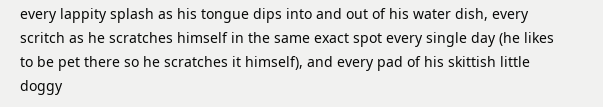every lappity splash as his tongue dips into and out of his water dish, every scritch as he scratches himself in the same exact spot every single day (he likes to be pet there so he scratches it himself), and every pad of his skittish little doggy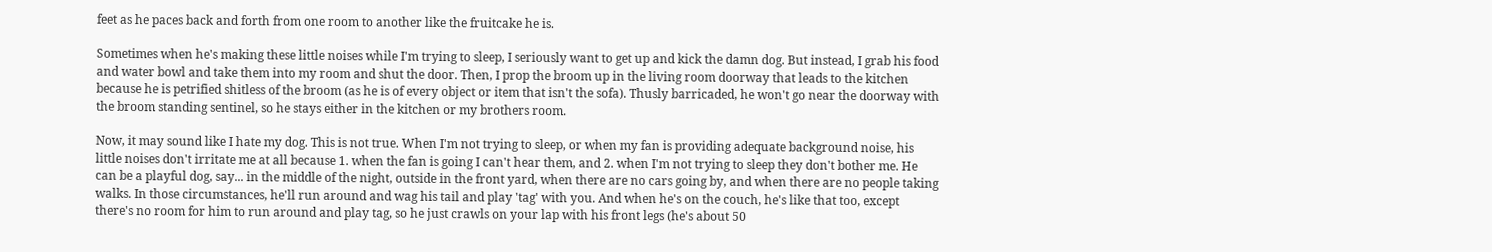feet as he paces back and forth from one room to another like the fruitcake he is.

Sometimes when he's making these little noises while I'm trying to sleep, I seriously want to get up and kick the damn dog. But instead, I grab his food and water bowl and take them into my room and shut the door. Then, I prop the broom up in the living room doorway that leads to the kitchen because he is petrified shitless of the broom (as he is of every object or item that isn't the sofa). Thusly barricaded, he won't go near the doorway with the broom standing sentinel, so he stays either in the kitchen or my brothers room.

Now, it may sound like I hate my dog. This is not true. When I'm not trying to sleep, or when my fan is providing adequate background noise, his little noises don't irritate me at all because 1. when the fan is going I can't hear them, and 2. when I'm not trying to sleep they don't bother me. He can be a playful dog, say... in the middle of the night, outside in the front yard, when there are no cars going by, and when there are no people taking walks. In those circumstances, he'll run around and wag his tail and play 'tag' with you. And when he's on the couch, he's like that too, except there's no room for him to run around and play tag, so he just crawls on your lap with his front legs (he's about 50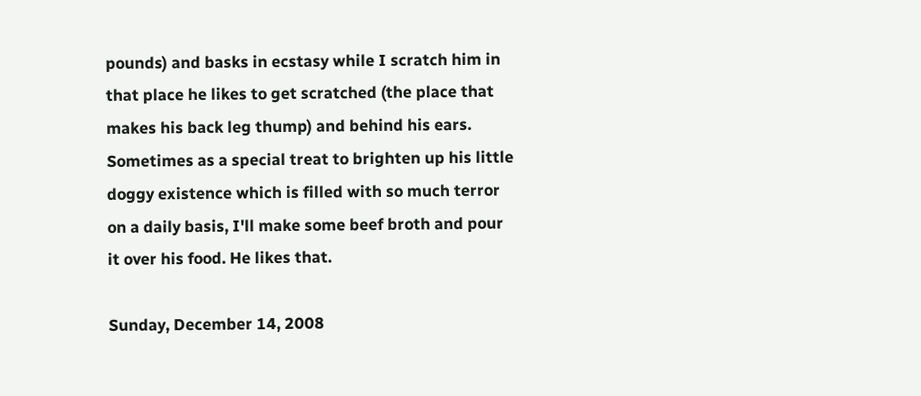pounds) and basks in ecstasy while I scratch him in that place he likes to get scratched (the place that makes his back leg thump) and behind his ears. Sometimes as a special treat to brighten up his little doggy existence which is filled with so much terror on a daily basis, I'll make some beef broth and pour it over his food. He likes that.

Sunday, December 14, 2008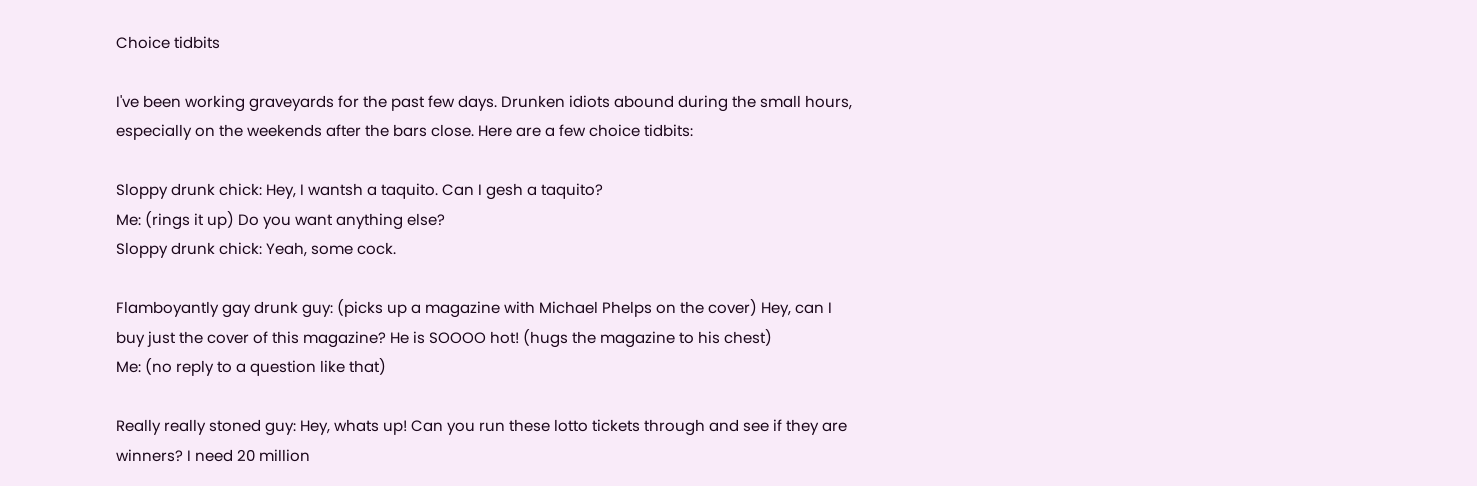Choice tidbits

I've been working graveyards for the past few days. Drunken idiots abound during the small hours, especially on the weekends after the bars close. Here are a few choice tidbits:

Sloppy drunk chick: Hey, I wantsh a taquito. Can I gesh a taquito?
Me: (rings it up) Do you want anything else?
Sloppy drunk chick: Yeah, some cock.

Flamboyantly gay drunk guy: (picks up a magazine with Michael Phelps on the cover) Hey, can I buy just the cover of this magazine? He is SOOOO hot! (hugs the magazine to his chest)
Me: (no reply to a question like that)

Really really stoned guy: Hey, whats up! Can you run these lotto tickets through and see if they are winners? I need 20 million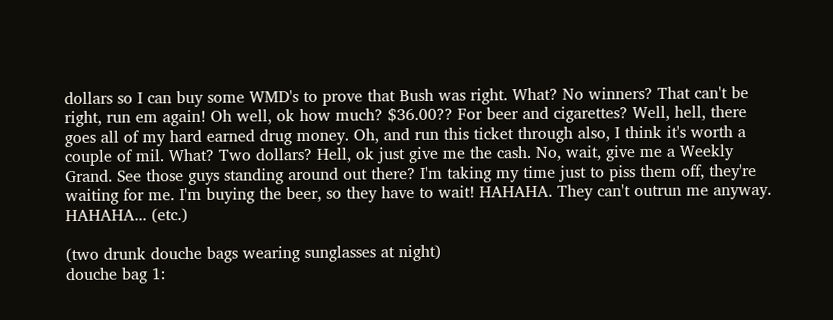dollars so I can buy some WMD's to prove that Bush was right. What? No winners? That can't be right, run em again! Oh well, ok how much? $36.00?? For beer and cigarettes? Well, hell, there goes all of my hard earned drug money. Oh, and run this ticket through also, I think it's worth a couple of mil. What? Two dollars? Hell, ok just give me the cash. No, wait, give me a Weekly Grand. See those guys standing around out there? I'm taking my time just to piss them off, they're waiting for me. I'm buying the beer, so they have to wait! HAHAHA. They can't outrun me anyway. HAHAHA... (etc.)

(two drunk douche bags wearing sunglasses at night)
douche bag 1: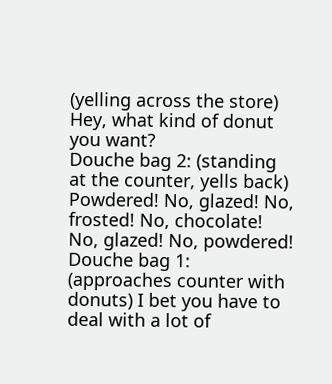(yelling across the store) Hey, what kind of donut you want?
Douche bag 2: (standing at the counter, yells back) Powdered! No, glazed! No, frosted! No, chocolate! No, glazed! No, powdered!
Douche bag 1: (approaches counter with donuts) I bet you have to deal with a lot of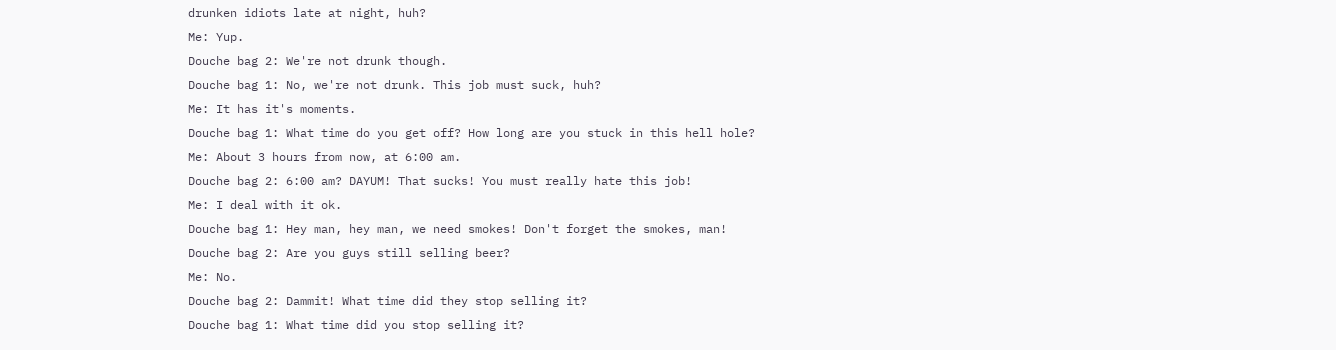drunken idiots late at night, huh?
Me: Yup.
Douche bag 2: We're not drunk though.
Douche bag 1: No, we're not drunk. This job must suck, huh?
Me: It has it's moments.
Douche bag 1: What time do you get off? How long are you stuck in this hell hole?
Me: About 3 hours from now, at 6:00 am.
Douche bag 2: 6:00 am? DAYUM! That sucks! You must really hate this job!
Me: I deal with it ok.
Douche bag 1: Hey man, hey man, we need smokes! Don't forget the smokes, man!
Douche bag 2: Are you guys still selling beer?
Me: No.
Douche bag 2: Dammit! What time did they stop selling it?
Douche bag 1: What time did you stop selling it?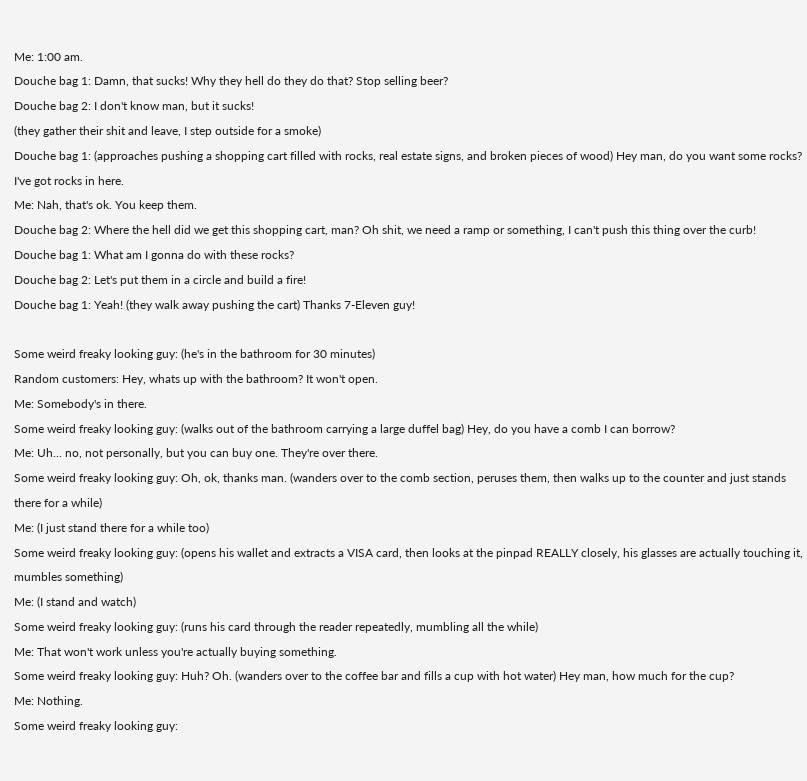Me: 1:00 am.
Douche bag 1: Damn, that sucks! Why they hell do they do that? Stop selling beer?
Douche bag 2: I don't know man, but it sucks!
(they gather their shit and leave, I step outside for a smoke)
Douche bag 1: (approaches pushing a shopping cart filled with rocks, real estate signs, and broken pieces of wood) Hey man, do you want some rocks? I've got rocks in here.
Me: Nah, that's ok. You keep them.
Douche bag 2: Where the hell did we get this shopping cart, man? Oh shit, we need a ramp or something, I can't push this thing over the curb!
Douche bag 1: What am I gonna do with these rocks?
Douche bag 2: Let's put them in a circle and build a fire!
Douche bag 1: Yeah! (they walk away pushing the cart) Thanks 7-Eleven guy!

Some weird freaky looking guy: (he's in the bathroom for 30 minutes)
Random customers: Hey, whats up with the bathroom? It won't open.
Me: Somebody's in there.
Some weird freaky looking guy: (walks out of the bathroom carrying a large duffel bag) Hey, do you have a comb I can borrow?
Me: Uh... no, not personally, but you can buy one. They're over there.
Some weird freaky looking guy: Oh, ok, thanks man. (wanders over to the comb section, peruses them, then walks up to the counter and just stands there for a while)
Me: (I just stand there for a while too)
Some weird freaky looking guy: (opens his wallet and extracts a VISA card, then looks at the pinpad REALLY closely, his glasses are actually touching it, mumbles something)
Me: (I stand and watch)
Some weird freaky looking guy: (runs his card through the reader repeatedly, mumbling all the while)
Me: That won't work unless you're actually buying something.
Some weird freaky looking guy: Huh? Oh. (wanders over to the coffee bar and fills a cup with hot water) Hey man, how much for the cup?
Me: Nothing.
Some weird freaky looking guy: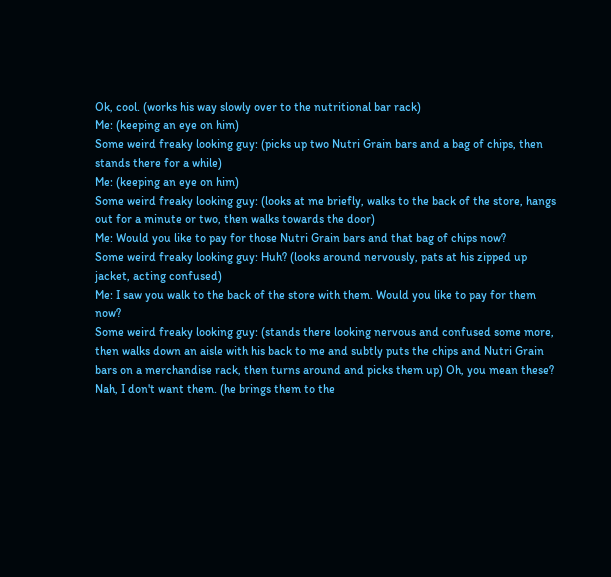Ok, cool. (works his way slowly over to the nutritional bar rack)
Me: (keeping an eye on him)
Some weird freaky looking guy: (picks up two Nutri Grain bars and a bag of chips, then stands there for a while)
Me: (keeping an eye on him)
Some weird freaky looking guy: (looks at me briefly, walks to the back of the store, hangs out for a minute or two, then walks towards the door)
Me: Would you like to pay for those Nutri Grain bars and that bag of chips now?
Some weird freaky looking guy: Huh? (looks around nervously, pats at his zipped up jacket, acting confused)
Me: I saw you walk to the back of the store with them. Would you like to pay for them now?
Some weird freaky looking guy: (stands there looking nervous and confused some more, then walks down an aisle with his back to me and subtly puts the chips and Nutri Grain bars on a merchandise rack, then turns around and picks them up) Oh, you mean these? Nah, I don't want them. (he brings them to the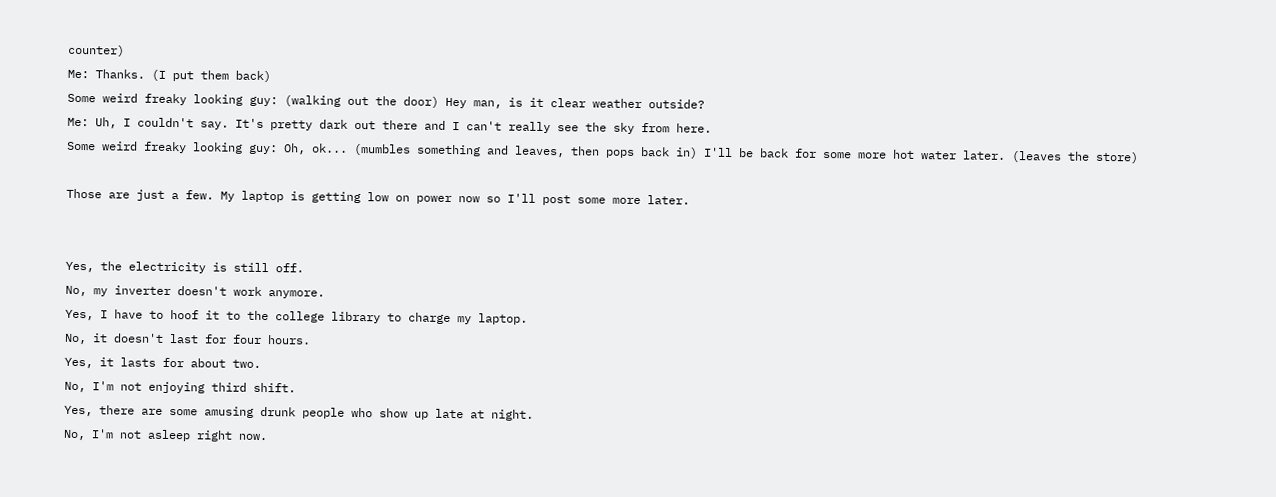counter)
Me: Thanks. (I put them back)
Some weird freaky looking guy: (walking out the door) Hey man, is it clear weather outside?
Me: Uh, I couldn't say. It's pretty dark out there and I can't really see the sky from here.
Some weird freaky looking guy: Oh, ok... (mumbles something and leaves, then pops back in) I'll be back for some more hot water later. (leaves the store)

Those are just a few. My laptop is getting low on power now so I'll post some more later.


Yes, the electricity is still off.
No, my inverter doesn't work anymore.
Yes, I have to hoof it to the college library to charge my laptop.
No, it doesn't last for four hours.
Yes, it lasts for about two.
No, I'm not enjoying third shift.
Yes, there are some amusing drunk people who show up late at night.
No, I'm not asleep right now.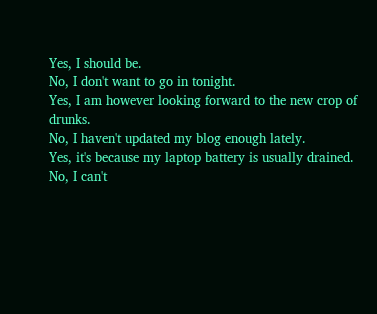Yes, I should be.
No, I don't want to go in tonight.
Yes, I am however looking forward to the new crop of drunks.
No, I haven't updated my blog enough lately.
Yes, it's because my laptop battery is usually drained.
No, I can't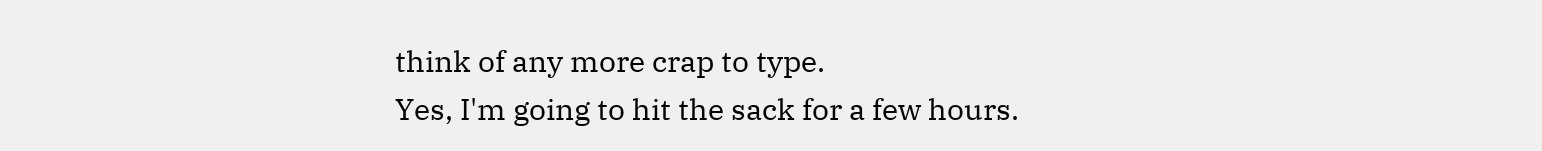think of any more crap to type.
Yes, I'm going to hit the sack for a few hours.